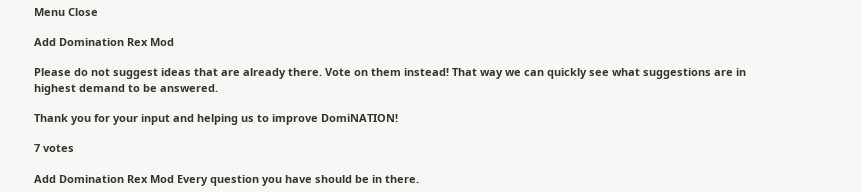Menu Close

Add Domination Rex Mod

Please do not suggest ideas that are already there. Vote on them instead! That way we can quickly see what suggestions are in highest demand to be answered.

Thank you for your input and helping us to improve DomiNATION!

7 votes

Add Domination Rex Mod Every question you have should be in there.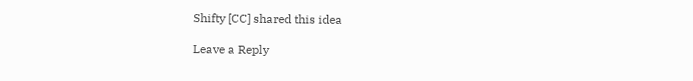Shifty [CC] shared this idea

Leave a Reply